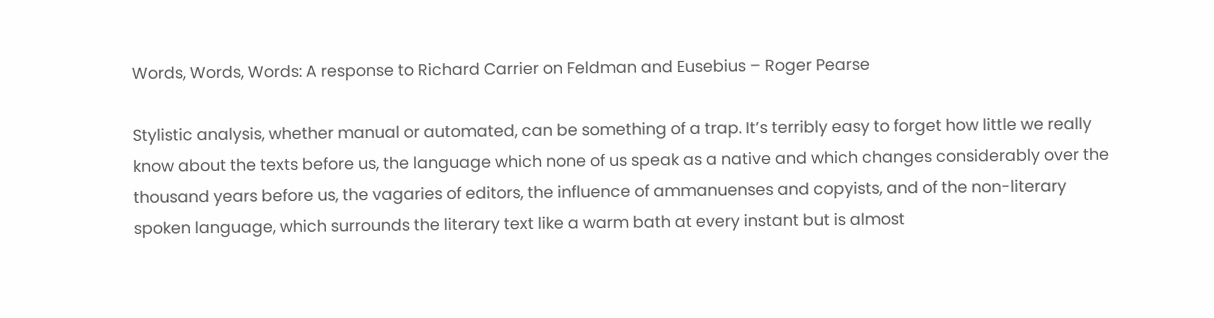Words, Words, Words: A response to Richard Carrier on Feldman and Eusebius – Roger Pearse

Stylistic analysis, whether manual or automated, can be something of a trap. It’s terribly easy to forget how little we really know about the texts before us, the language which none of us speak as a native and which changes considerably over the thousand years before us, the vagaries of editors, the influence of ammanuenses and copyists, and of the non-literary spoken language, which surrounds the literary text like a warm bath at every instant but is almost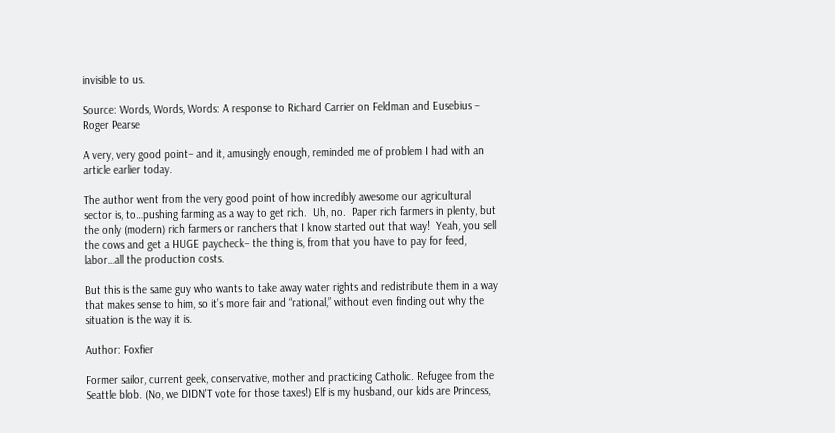invisible to us.

Source: Words, Words, Words: A response to Richard Carrier on Feldman and Eusebius – Roger Pearse

A very, very good point– and it, amusingly enough, reminded me of problem I had with an article earlier today.

The author went from the very good point of how incredibly awesome our agricultural sector is, to…pushing farming as a way to get rich.  Uh, no.  Paper rich farmers in plenty, but the only (modern) rich farmers or ranchers that I know started out that way!  Yeah, you sell the cows and get a HUGE paycheck– the thing is, from that you have to pay for feed, labor…all the production costs.

But this is the same guy who wants to take away water rights and redistribute them in a way that makes sense to him, so it’s more fair and “rational,” without even finding out why the situation is the way it is.

Author: Foxfier

Former sailor, current geek, conservative, mother and practicing Catholic. Refugee from the Seattle blob. (No, we DIDN'T vote for those taxes!) Elf is my husband, our kids are Princess,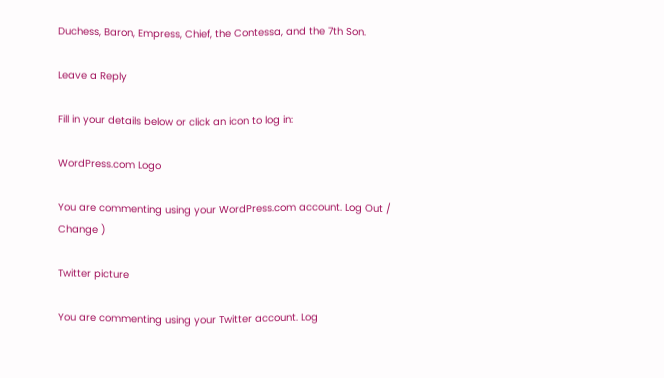Duchess, Baron, Empress, Chief, the Contessa, and the 7th Son.

Leave a Reply

Fill in your details below or click an icon to log in:

WordPress.com Logo

You are commenting using your WordPress.com account. Log Out /  Change )

Twitter picture

You are commenting using your Twitter account. Log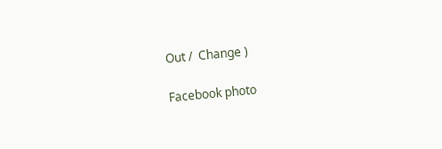Out /  Change )

Facebook photo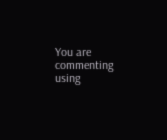You are commenting using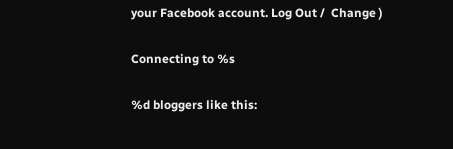your Facebook account. Log Out /  Change )

Connecting to %s

%d bloggers like this: